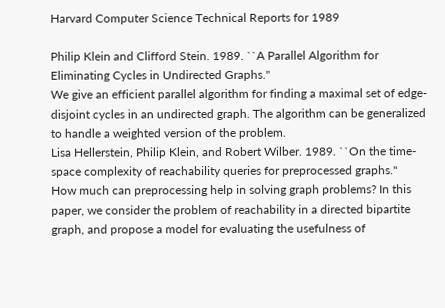Harvard Computer Science Technical Reports for 1989

Philip Klein and Clifford Stein. 1989. ``A Parallel Algorithm for Eliminating Cycles in Undirected Graphs.''
We give an efficient parallel algorithm for finding a maximal set of edge-disjoint cycles in an undirected graph. The algorithm can be generalized to handle a weighted version of the problem.
Lisa Hellerstein, Philip Klein, and Robert Wilber. 1989. ``On the time-space complexity of reachability queries for preprocessed graphs.''
How much can preprocessing help in solving graph problems? In this paper, we consider the problem of reachability in a directed bipartite graph, and propose a model for evaluating the usefulness of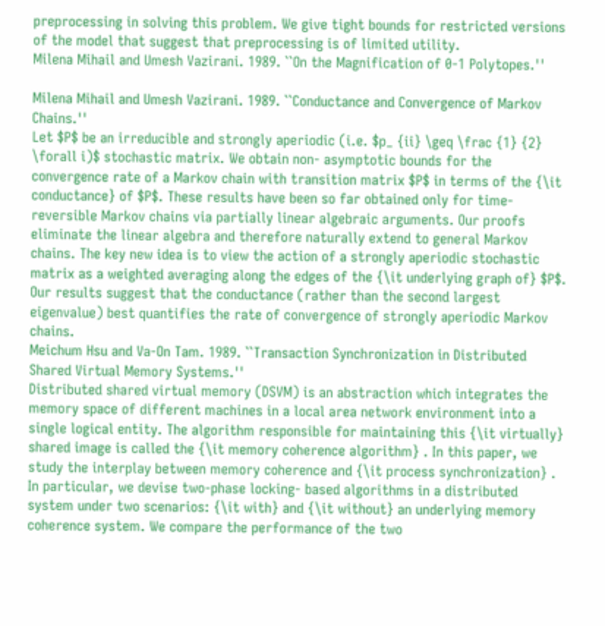preprocessing in solving this problem. We give tight bounds for restricted versions of the model that suggest that preprocessing is of limited utility.
Milena Mihail and Umesh Vazirani. 1989. ``On the Magnification of 0-1 Polytopes.''

Milena Mihail and Umesh Vazirani. 1989. ``Conductance and Convergence of Markov Chains.''
Let $P$ be an irreducible and strongly aperiodic (i.e. $p_ {ii} \geq \frac {1} {2} \forall i)$ stochastic matrix. We obtain non- asymptotic bounds for the convergence rate of a Markov chain with transition matrix $P$ in terms of the {\it conductance} of $P$. These results have been so far obtained only for time-reversible Markov chains via partially linear algebraic arguments. Our proofs eliminate the linear algebra and therefore naturally extend to general Markov chains. The key new idea is to view the action of a strongly aperiodic stochastic matrix as a weighted averaging along the edges of the {\it underlying graph of} $P$. Our results suggest that the conductance (rather than the second largest eigenvalue) best quantifies the rate of convergence of strongly aperiodic Markov chains.
Meichum Hsu and Va-On Tam. 1989. ``Transaction Synchronization in Distributed Shared Virtual Memory Systems.''
Distributed shared virtual memory (DSVM) is an abstraction which integrates the memory space of different machines in a local area network environment into a single logical entity. The algorithm responsible for maintaining this {\it virtually} shared image is called the {\it memory coherence algorithm} . In this paper, we study the interplay between memory coherence and {\it process synchronization} . In particular, we devise two-phase locking- based algorithms in a distributed system under two scenarios: {\it with} and {\it without} an underlying memory coherence system. We compare the performance of the two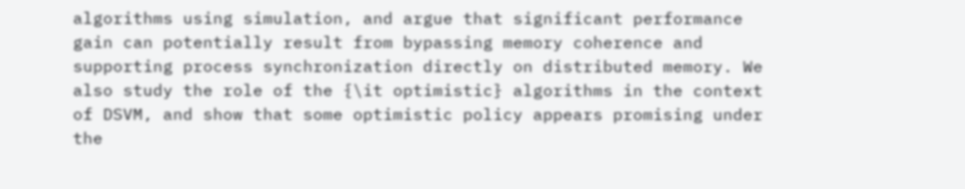algorithms using simulation, and argue that significant performance gain can potentially result from bypassing memory coherence and supporting process synchronization directly on distributed memory. We also study the role of the {\it optimistic} algorithms in the context of DSVM, and show that some optimistic policy appears promising under the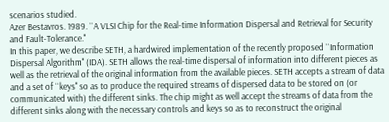scenarios studied.
Azer Bestavros. 1989. ``A VLSI Chip for the Real-time Information Dispersal and Retrieval for Security and Fault-Tolerance.''
In this paper, we describe SETH, a hardwired implementation of the recently proposed ``Information Dispersal Algorithm'' (IDA). SETH allows the real-time dispersal of information into different pieces as well as the retrieval of the original information from the available pieces. SETH accepts a stream of data and a set of ``keys'' so as to produce the required streams of dispersed data to be stored on (or communicated with) the different sinks. The chip might as well accept the streams of data from the different sinks along with the necessary controls and keys so as to reconstruct the original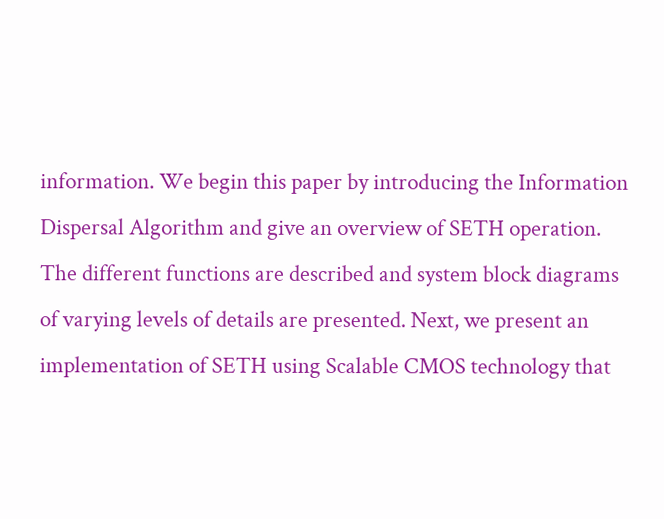information. We begin this paper by introducing the Information Dispersal Algorithm and give an overview of SETH operation. The different functions are described and system block diagrams of varying levels of details are presented. Next, we present an implementation of SETH using Scalable CMOS technology that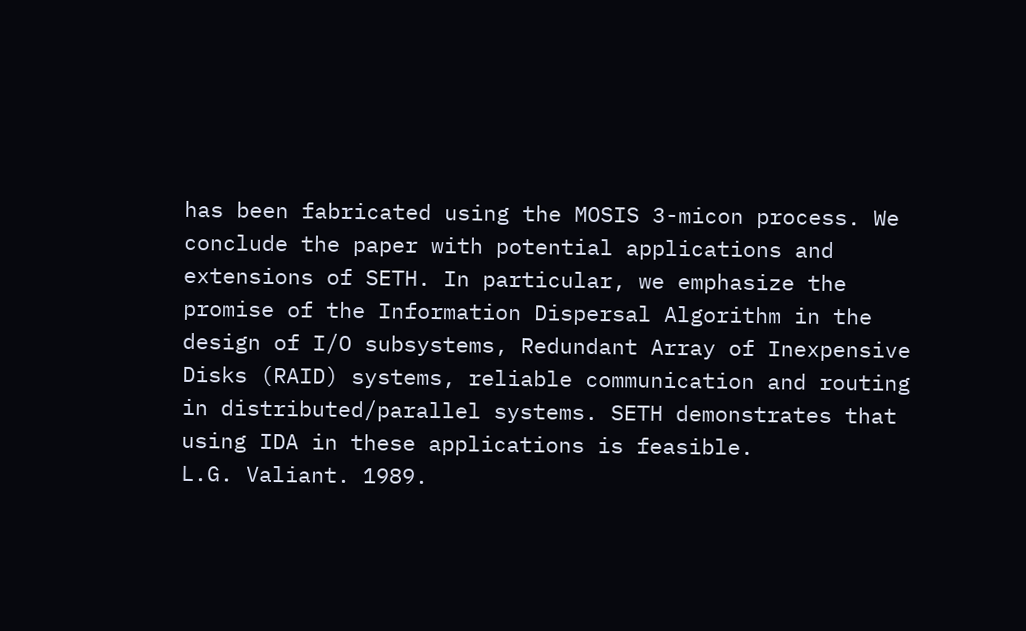has been fabricated using the MOSIS 3-micon process. We conclude the paper with potential applications and extensions of SETH. In particular, we emphasize the promise of the Information Dispersal Algorithm in the design of I/O subsystems, Redundant Array of Inexpensive Disks (RAID) systems, reliable communication and routing in distributed/parallel systems. SETH demonstrates that using IDA in these applications is feasible.
L.G. Valiant. 1989.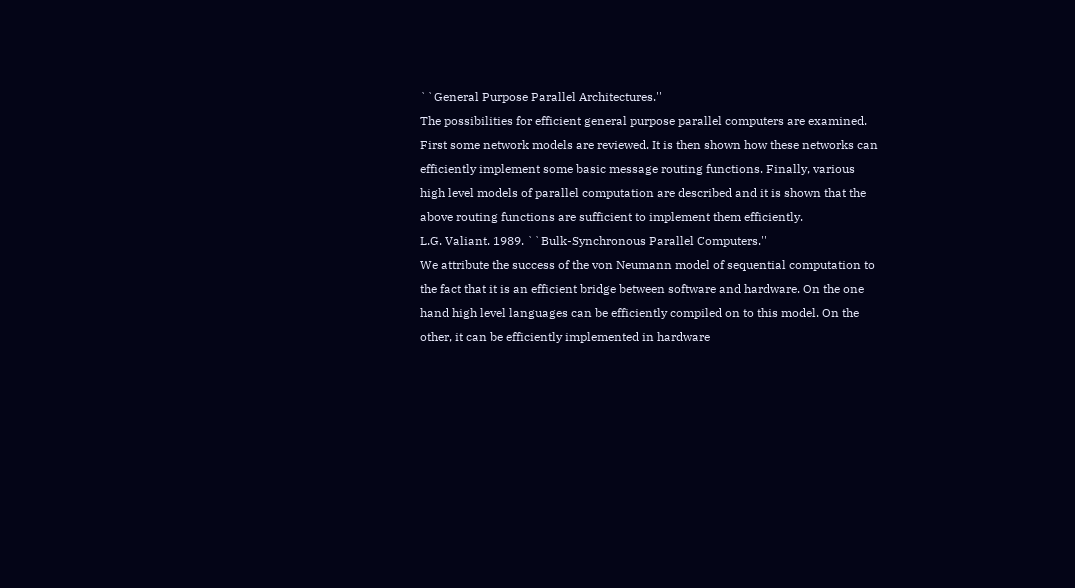``General Purpose Parallel Architectures.''
The possibilities for efficient general purpose parallel computers are examined. First some network models are reviewed. It is then shown how these networks can efficiently implement some basic message routing functions. Finally, various high level models of parallel computation are described and it is shown that the above routing functions are sufficient to implement them efficiently.
L.G. Valiant. 1989. ``Bulk-Synchronous Parallel Computers.''
We attribute the success of the von Neumann model of sequential computation to the fact that it is an efficient bridge between software and hardware. On the one hand high level languages can be efficiently compiled on to this model. On the other, it can be efficiently implemented in hardware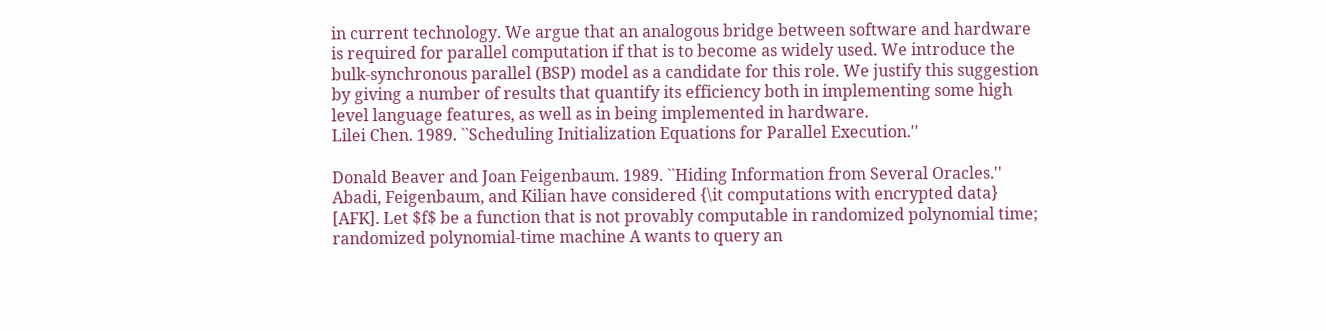in current technology. We argue that an analogous bridge between software and hardware is required for parallel computation if that is to become as widely used. We introduce the bulk-synchronous parallel (BSP) model as a candidate for this role. We justify this suggestion by giving a number of results that quantify its efficiency both in implementing some high level language features, as well as in being implemented in hardware.
Lilei Chen. 1989. ``Scheduling Initialization Equations for Parallel Execution.''

Donald Beaver and Joan Feigenbaum. 1989. ``Hiding Information from Several Oracles.''
Abadi, Feigenbaum, and Kilian have considered {\it computations with encrypted data} [AFK]. Let $f$ be a function that is not provably computable in randomized polynomial time; randomized polynomial-time machine A wants to query an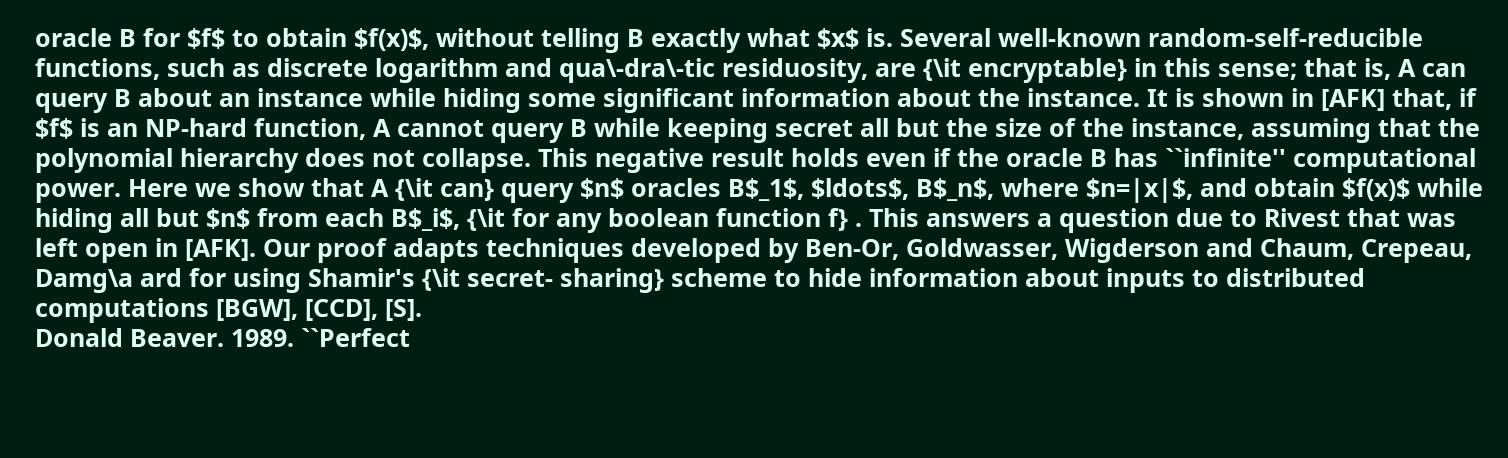oracle B for $f$ to obtain $f(x)$, without telling B exactly what $x$ is. Several well-known random-self-reducible functions, such as discrete logarithm and qua\-dra\-tic residuosity, are {\it encryptable} in this sense; that is, A can query B about an instance while hiding some significant information about the instance. It is shown in [AFK] that, if $f$ is an NP-hard function, A cannot query B while keeping secret all but the size of the instance, assuming that the polynomial hierarchy does not collapse. This negative result holds even if the oracle B has ``infinite'' computational power. Here we show that A {\it can} query $n$ oracles B$_1$, $ldots$, B$_n$, where $n=|x|$, and obtain $f(x)$ while hiding all but $n$ from each B$_i$, {\it for any boolean function f} . This answers a question due to Rivest that was left open in [AFK]. Our proof adapts techniques developed by Ben-Or, Goldwasser, Wigderson and Chaum, Crepeau, Damg\a ard for using Shamir's {\it secret- sharing} scheme to hide information about inputs to distributed computations [BGW], [CCD], [S].
Donald Beaver. 1989. ``Perfect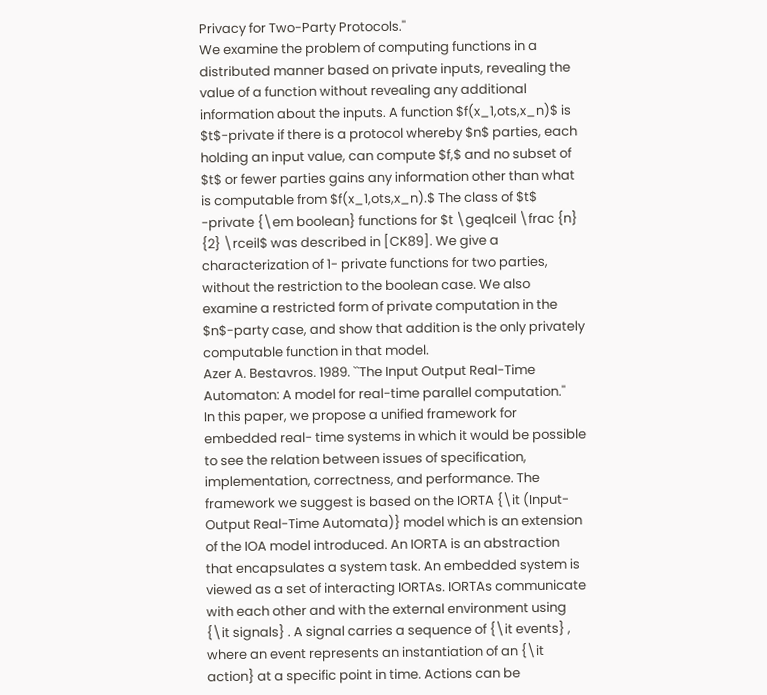Privacy for Two-Party Protocols.''
We examine the problem of computing functions in a distributed manner based on private inputs, revealing the value of a function without revealing any additional information about the inputs. A function $f(x_1,ots,x_n)$ is $t$-private if there is a protocol whereby $n$ parties, each holding an input value, can compute $f,$ and no subset of $t$ or fewer parties gains any information other than what is computable from $f(x_1,ots,x_n).$ The class of $t$ -private {\em boolean} functions for $t \geqlceil \frac {n} {2} \rceil$ was described in [CK89]. We give a characterization of 1- private functions for two parties, without the restriction to the boolean case. We also examine a restricted form of private computation in the $n$-party case, and show that addition is the only privately computable function in that model.
Azer A. Bestavros. 1989. ``The Input Output Real-Time Automaton: A model for real-time parallel computation.''
In this paper, we propose a unified framework for embedded real- time systems in which it would be possible to see the relation between issues of specification, implementation, correctness, and performance. The framework we suggest is based on the IORTA {\it (Input-Output Real-Time Automata)} model which is an extension of the IOA model introduced. An IORTA is an abstraction that encapsulates a system task. An embedded system is viewed as a set of interacting IORTAs. IORTAs communicate with each other and with the external environment using {\it signals} . A signal carries a sequence of {\it events} , where an event represents an instantiation of an {\it action} at a specific point in time. Actions can be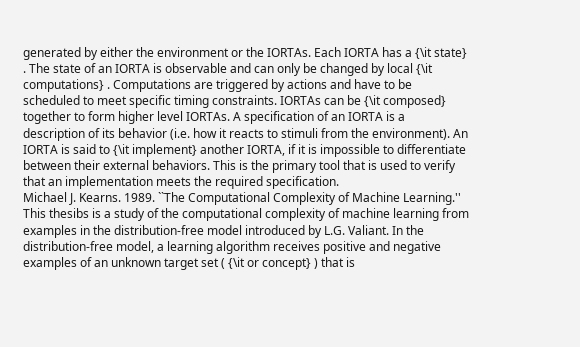generated by either the environment or the IORTAs. Each IORTA has a {\it state} . The state of an IORTA is observable and can only be changed by local {\it computations} . Computations are triggered by actions and have to be scheduled to meet specific timing constraints. IORTAs can be {\it composed} together to form higher level IORTAs. A specification of an IORTA is a description of its behavior (i.e. how it reacts to stimuli from the environment). An IORTA is said to {\it implement} another IORTA, if it is impossible to differentiate between their external behaviors. This is the primary tool that is used to verify that an implementation meets the required specification.
Michael J. Kearns. 1989. ``The Computational Complexity of Machine Learning.''
This thesibs is a study of the computational complexity of machine learning from examples in the distribution-free model introduced by L.G. Valiant. In the distribution-free model, a learning algorithm receives positive and negative examples of an unknown target set ( {\it or concept} ) that is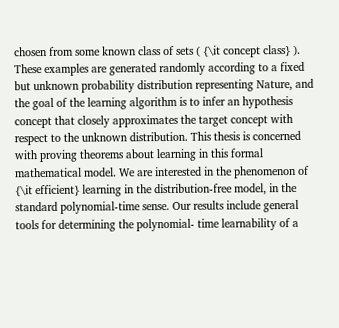chosen from some known class of sets ( {\it concept class} ). These examples are generated randomly according to a fixed but unknown probability distribution representing Nature, and the goal of the learning algorithm is to infer an hypothesis concept that closely approximates the target concept with respect to the unknown distribution. This thesis is concerned with proving theorems about learning in this formal mathematical model. We are interested in the phenomenon of {\it efficient} learning in the distribution-free model, in the standard polynomial-time sense. Our results include general tools for determining the polynomial- time learnability of a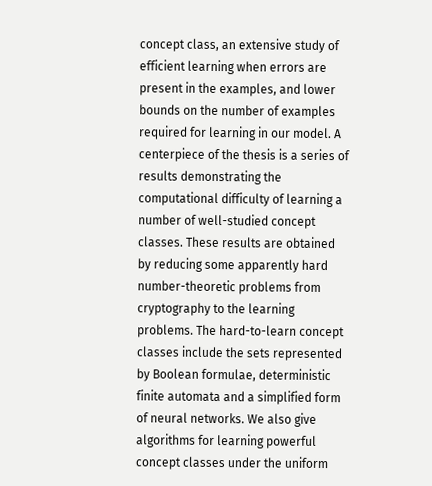concept class, an extensive study of efficient learning when errors are present in the examples, and lower bounds on the number of examples required for learning in our model. A centerpiece of the thesis is a series of results demonstrating the computational difficulty of learning a number of well-studied concept classes. These results are obtained by reducing some apparently hard number-theoretic problems from cryptography to the learning problems. The hard-to-learn concept classes include the sets represented by Boolean formulae, deterministic finite automata and a simplified form of neural networks. We also give algorithms for learning powerful concept classes under the uniform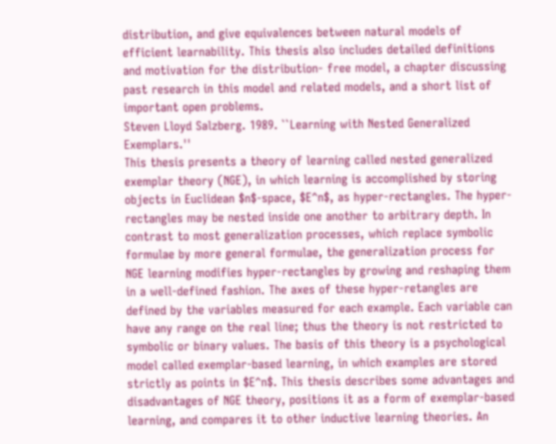distribution, and give equivalences between natural models of efficient learnability. This thesis also includes detailed definitions and motivation for the distribution- free model, a chapter discussing past research in this model and related models, and a short list of important open problems.
Steven Lloyd Salzberg. 1989. ``Learning with Nested Generalized Exemplars.''
This thesis presents a theory of learning called nested generalized exemplar theory (NGE), in which learning is accomplished by storing objects in Euclidean $n$-space, $E^n$, as hyper-rectangles. The hyper-rectangles may be nested inside one another to arbitrary depth. In contrast to most generalization processes, which replace symbolic formulae by more general formulae, the generalization process for NGE learning modifies hyper-rectangles by growing and reshaping them in a well-defined fashion. The axes of these hyper-retangles are defined by the variables measured for each example. Each variable can have any range on the real line; thus the theory is not restricted to symbolic or binary values. The basis of this theory is a psychological model called exemplar-based learning, in which examples are stored strictly as points in $E^n$. This thesis describes some advantages and disadvantages of NGE theory, positions it as a form of exemplar-based learning, and compares it to other inductive learning theories. An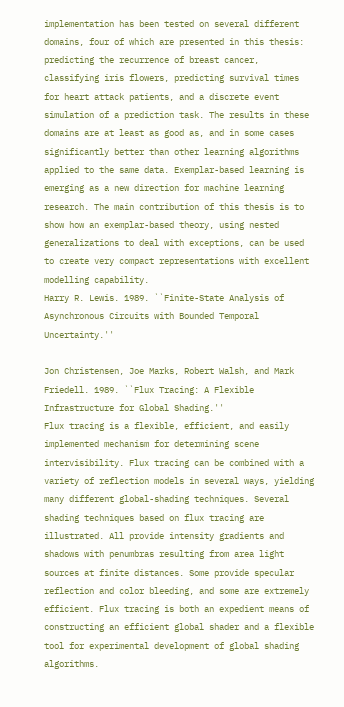implementation has been tested on several different domains, four of which are presented in this thesis: predicting the recurrence of breast cancer, classifying iris flowers, predicting survival times for heart attack patients, and a discrete event simulation of a prediction task. The results in these domains are at least as good as, and in some cases significantly better than other learning algorithms applied to the same data. Exemplar-based learning is emerging as a new direction for machine learning research. The main contribution of this thesis is to show how an exemplar-based theory, using nested generalizations to deal with exceptions, can be used to create very compact representations with excellent modelling capability.
Harry R. Lewis. 1989. ``Finite-State Analysis of Asynchronous Circuits with Bounded Temporal Uncertainty.''

Jon Christensen, Joe Marks, Robert Walsh, and Mark Friedell. 1989. ``Flux Tracing: A Flexible Infrastructure for Global Shading.''
Flux tracing is a flexible, efficient, and easily implemented mechanism for determining scene intervisibility. Flux tracing can be combined with a variety of reflection models in several ways, yielding many different global-shading techniques. Several shading techniques based on flux tracing are illustrated. All provide intensity gradients and shadows with penumbras resulting from area light sources at finite distances. Some provide specular reflection and color bleeding, and some are extremely efficient. Flux tracing is both an expedient means of constructing an efficient global shader and a flexible tool for experimental development of global shading algorithms.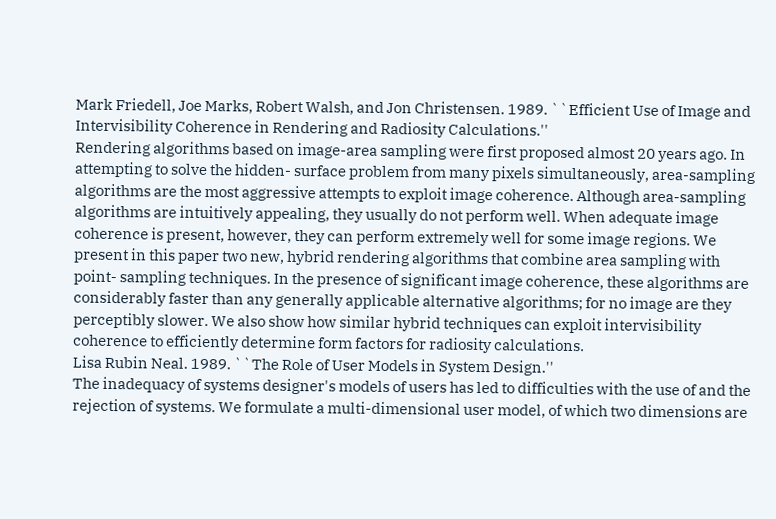Mark Friedell, Joe Marks, Robert Walsh, and Jon Christensen. 1989. ``Efficient Use of Image and Intervisibility Coherence in Rendering and Radiosity Calculations.''
Rendering algorithms based on image-area sampling were first proposed almost 20 years ago. In attempting to solve the hidden- surface problem from many pixels simultaneously, area-sampling algorithms are the most aggressive attempts to exploit image coherence. Although area-sampling algorithms are intuitively appealing, they usually do not perform well. When adequate image coherence is present, however, they can perform extremely well for some image regions. We present in this paper two new, hybrid rendering algorithms that combine area sampling with point- sampling techniques. In the presence of significant image coherence, these algorithms are considerably faster than any generally applicable alternative algorithms; for no image are they perceptibly slower. We also show how similar hybrid techniques can exploit intervisibility coherence to efficiently determine form factors for radiosity calculations.
Lisa Rubin Neal. 1989. ``The Role of User Models in System Design.''
The inadequacy of systems designer's models of users has led to difficulties with the use of and the rejection of systems. We formulate a multi-dimensional user model, of which two dimensions are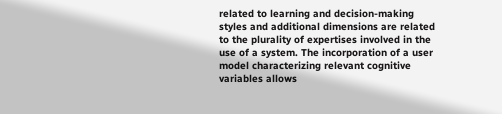related to learning and decision-making styles and additional dimensions are related to the plurality of expertises involved in the use of a system. The incorporation of a user model characterizing relevant cognitive variables allows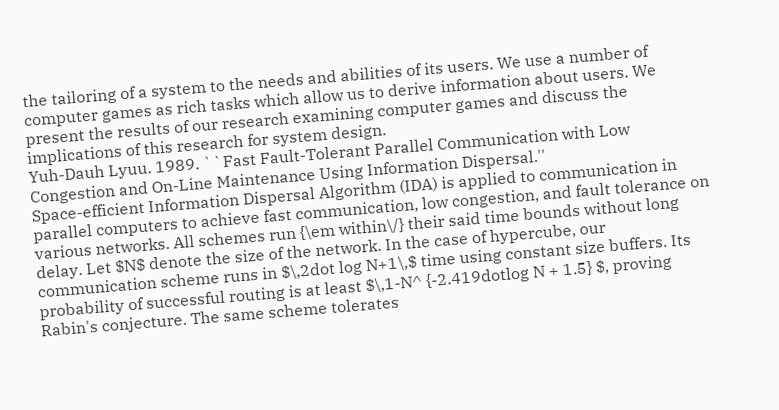the tailoring of a system to the needs and abilities of its users. We use a number of computer games as rich tasks which allow us to derive information about users. We present the results of our research examining computer games and discuss the implications of this research for system design.
Yuh-Dauh Lyuu. 1989. ``Fast Fault-Tolerant Parallel Communication with Low Congestion and On-Line Maintenance Using Information Dispersal.''
Space-efficient Information Dispersal Algorithm (IDA) is applied to communication in parallel computers to achieve fast communication, low congestion, and fault tolerance on various networks. All schemes run {\em within\/} their said time bounds without long delay. Let $N$ denote the size of the network. In the case of hypercube, our communication scheme runs in $\,2dot log N+1\,$ time using constant size buffers. Its probability of successful routing is at least $\,1-N^ {-2.419dotlog N + 1.5} $, proving Rabin's conjecture. The same scheme tolerates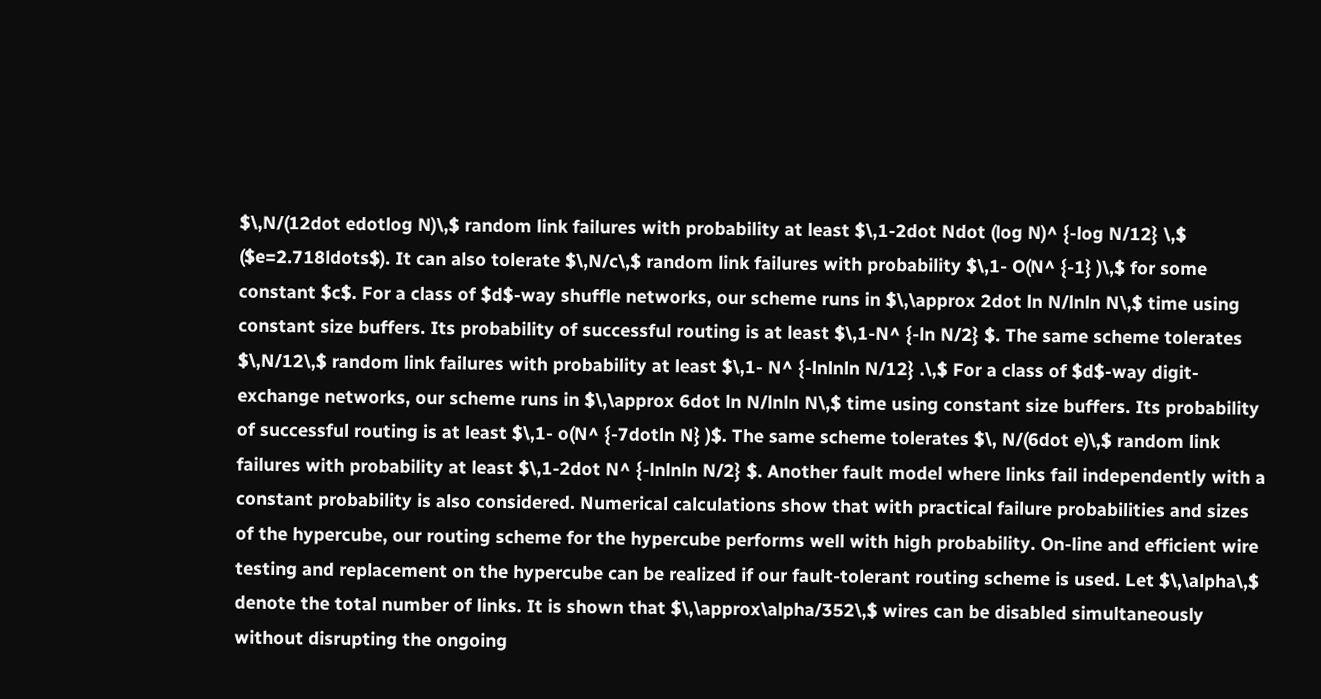$\,N/(12dot edotlog N)\,$ random link failures with probability at least $\,1-2dot Ndot (log N)^ {-log N/12} \,$ ($e=2.718ldots$). It can also tolerate $\,N/c\,$ random link failures with probability $\,1- O(N^ {-1} )\,$ for some constant $c$. For a class of $d$-way shuffle networks, our scheme runs in $\,\approx 2dot ln N/lnln N\,$ time using constant size buffers. Its probability of successful routing is at least $\,1-N^ {-ln N/2} $. The same scheme tolerates $\,N/12\,$ random link failures with probability at least $\,1- N^ {-lnlnln N/12} .\,$ For a class of $d$-way digit-exchange networks, our scheme runs in $\,\approx 6dot ln N/lnln N\,$ time using constant size buffers. Its probability of successful routing is at least $\,1- o(N^ {-7dotln N} )$. The same scheme tolerates $\, N/(6dot e)\,$ random link failures with probability at least $\,1-2dot N^ {-lnlnln N/2} $. Another fault model where links fail independently with a constant probability is also considered. Numerical calculations show that with practical failure probabilities and sizes of the hypercube, our routing scheme for the hypercube performs well with high probability. On-line and efficient wire testing and replacement on the hypercube can be realized if our fault-tolerant routing scheme is used. Let $\,\alpha\,$ denote the total number of links. It is shown that $\,\approx\alpha/352\,$ wires can be disabled simultaneously without disrupting the ongoing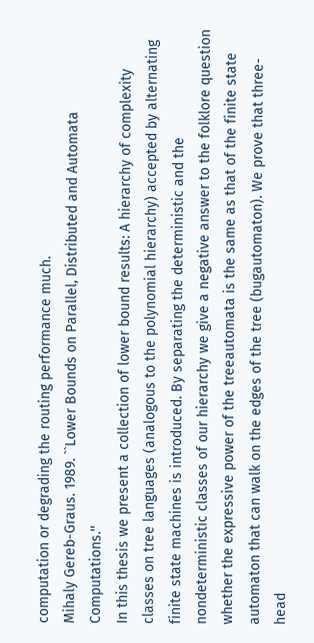computation or degrading the routing performance much.
Mihaly Gereb-Graus. 1989. ``Lower Bounds on Parallel, Distributed and Automata Computations.''
In this thesis we present a collection of lower bound results: A hierarchy of complexity classes on tree languages (analogous to the polynomial hierarchy) accepted by alternating finite state machines is introduced. By separating the deterministic and the nondeterministic classes of our hierarchy we give a negative answer to the folklore question whether the expressive power of the treeautomata is the same as that of the finite state automaton that can walk on the edges of the tree (bugautomaton). We prove that three-head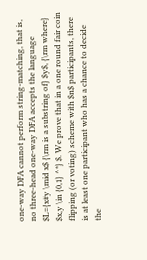one-way DFA cannot perform string-matching, that is, no three-head one-way DFA accepts the language $L={x#y \mid x$ {\rm is a substring of} $y$, {\rm where} $x,y \in {0,1} ^*} $. We prove that in a one round fair coin flipping (or voting) scheme with $n$ participants, there is at least one participant who has a chance to decide the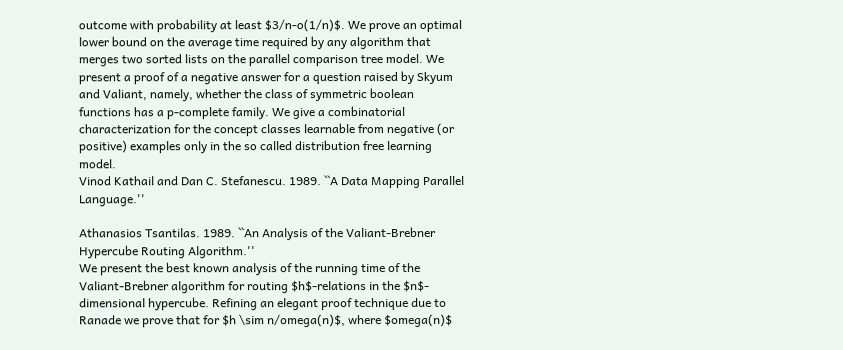outcome with probability at least $3/n-o(1/n)$. We prove an optimal lower bound on the average time required by any algorithm that merges two sorted lists on the parallel comparison tree model. We present a proof of a negative answer for a question raised by Skyum and Valiant, namely, whether the class of symmetric boolean functions has a p-complete family. We give a combinatorial characterization for the concept classes learnable from negative (or positive) examples only in the so called distribution free learning model.
Vinod Kathail and Dan C. Stefanescu. 1989. ``A Data Mapping Parallel Language.''

Athanasios Tsantilas. 1989. ``An Analysis of the Valiant-Brebner Hypercube Routing Algorithm.''
We present the best known analysis of the running time of the Valiant-Brebner algorithm for routing $h$-relations in the $n$- dimensional hypercube. Refining an elegant proof technique due to Ranade we prove that for $h \sim n/omega(n)$, where $omega(n)$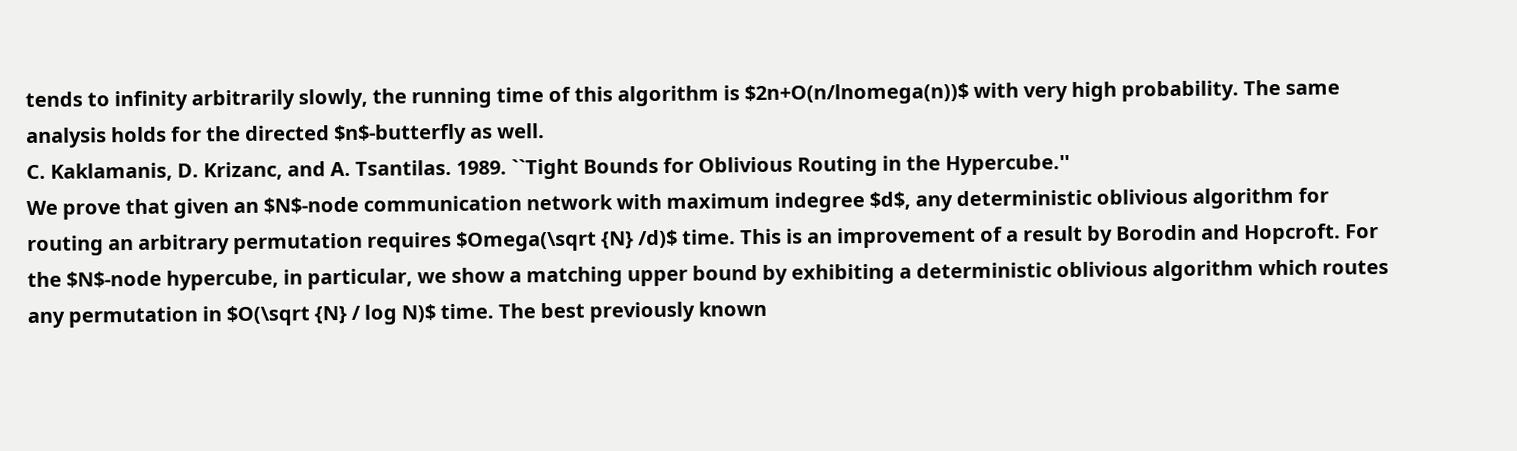tends to infinity arbitrarily slowly, the running time of this algorithm is $2n+O(n/lnomega(n))$ with very high probability. The same analysis holds for the directed $n$-butterfly as well.
C. Kaklamanis, D. Krizanc, and A. Tsantilas. 1989. ``Tight Bounds for Oblivious Routing in the Hypercube.''
We prove that given an $N$-node communication network with maximum indegree $d$, any deterministic oblivious algorithm for routing an arbitrary permutation requires $Omega(\sqrt {N} /d)$ time. This is an improvement of a result by Borodin and Hopcroft. For the $N$-node hypercube, in particular, we show a matching upper bound by exhibiting a deterministic oblivious algorithm which routes any permutation in $O(\sqrt {N} / log N)$ time. The best previously known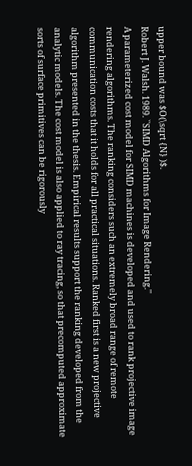upper bound was $O(\sqrt {N} )$.
Robert J. Walsh. 1989. ``SIMD Algorithms for Image Rendering.''
A parameterized cost model for SIMD machines is developed and used to rank projective image rendering algorithms. The ranking considers such an extremely broad range of remote communication costs that it holds for all practical situations. Ranked first is a new projective algorithm presented in the thesis. Empirical results support the ranking developed from the analytic models. The cost model is also applied to ray tracing, so that precomputed approximate sorts of surface primitives can be rigorously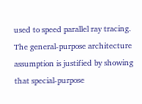used to speed parallel ray tracing. The general-purpose architecture assumption is justified by showing that special-purpose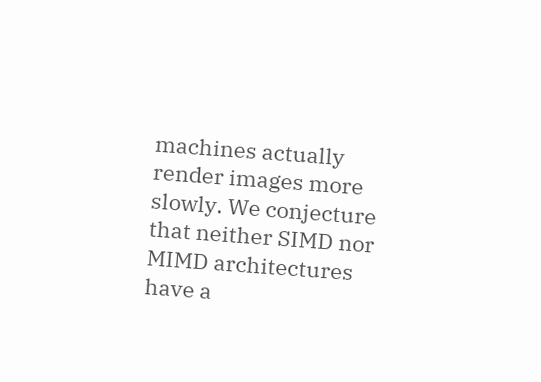machines actually render images more slowly. We conjecture that neither SIMD nor MIMD architectures have a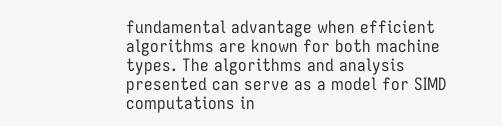fundamental advantage when efficient algorithms are known for both machine types. The algorithms and analysis presented can serve as a model for SIMD computations in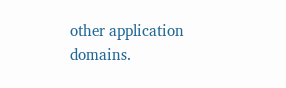other application domains.